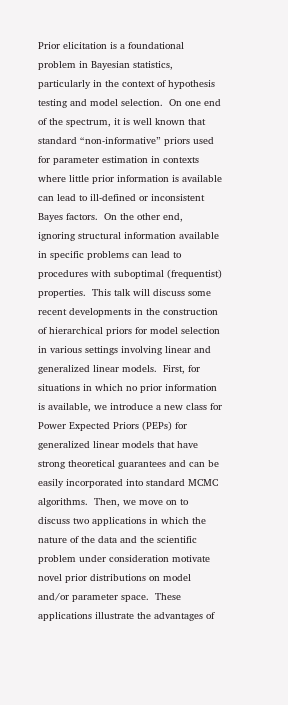Prior elicitation is a foundational problem in Bayesian statistics, particularly in the context of hypothesis testing and model selection.  On one end of the spectrum, it is well known that standard “non-informative” priors used for parameter estimation in contexts where little prior information is available can lead to ill-defined or inconsistent Bayes factors.  On the other end, ignoring structural information available in specific problems can lead to procedures with suboptimal (frequentist) properties.  This talk will discuss some recent developments in the construction of hierarchical priors for model selection in various settings involving linear and generalized linear models.  First, for situations in which no prior information is available, we introduce a new class for Power Expected Priors (PEPs) for generalized linear models that have strong theoretical guarantees and can be easily incorporated into standard MCMC algorithms.  Then, we move on to discuss two applications in which the nature of the data and the scientific problem under consideration motivate novel prior distributions on model and/or parameter space.  These applications illustrate the advantages of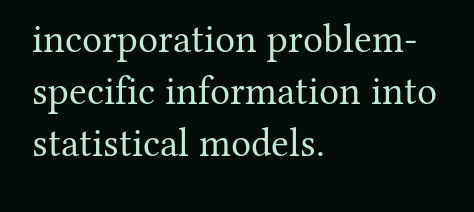incorporation problem-specific information into statistical models.